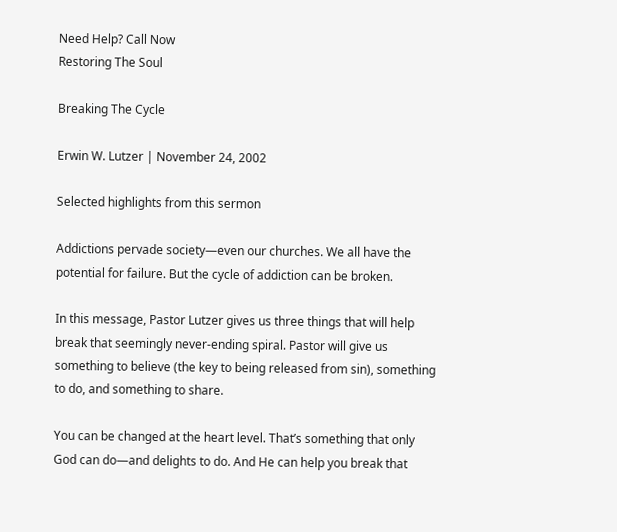Need Help? Call Now
Restoring The Soul

Breaking The Cycle

Erwin W. Lutzer | November 24, 2002

Selected highlights from this sermon

Addictions pervade society—even our churches. We all have the potential for failure. But the cycle of addiction can be broken.

In this message, Pastor Lutzer gives us three things that will help break that seemingly never-ending spiral. Pastor will give us something to believe (the key to being released from sin), something to do, and something to share.

You can be changed at the heart level. That’s something that only God can do—and delights to do. And He can help you break that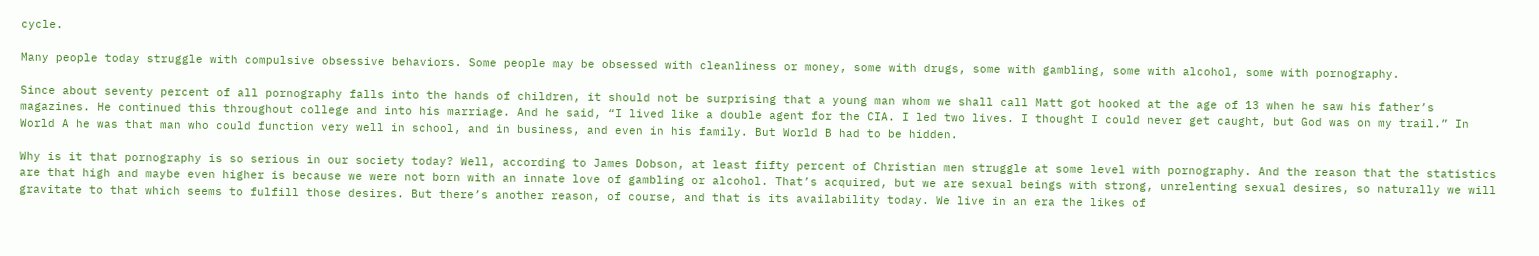cycle.

Many people today struggle with compulsive obsessive behaviors. Some people may be obsessed with cleanliness or money, some with drugs, some with gambling, some with alcohol, some with pornography.

Since about seventy percent of all pornography falls into the hands of children, it should not be surprising that a young man whom we shall call Matt got hooked at the age of 13 when he saw his father’s magazines. He continued this throughout college and into his marriage. And he said, “I lived like a double agent for the CIA. I led two lives. I thought I could never get caught, but God was on my trail.” In World A he was that man who could function very well in school, and in business, and even in his family. But World B had to be hidden.

Why is it that pornography is so serious in our society today? Well, according to James Dobson, at least fifty percent of Christian men struggle at some level with pornography. And the reason that the statistics are that high and maybe even higher is because we were not born with an innate love of gambling or alcohol. That’s acquired, but we are sexual beings with strong, unrelenting sexual desires, so naturally we will gravitate to that which seems to fulfill those desires. But there’s another reason, of course, and that is its availability today. We live in an era the likes of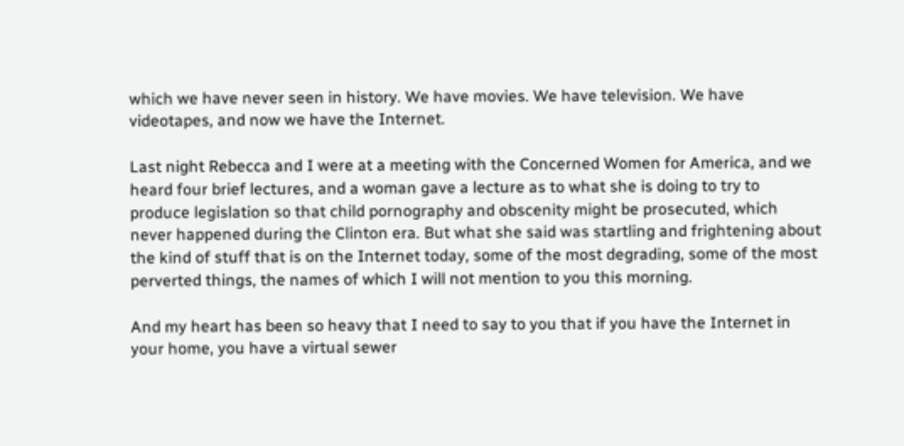which we have never seen in history. We have movies. We have television. We have videotapes, and now we have the Internet.

Last night Rebecca and I were at a meeting with the Concerned Women for America, and we heard four brief lectures, and a woman gave a lecture as to what she is doing to try to produce legislation so that child pornography and obscenity might be prosecuted, which never happened during the Clinton era. But what she said was startling and frightening about the kind of stuff that is on the Internet today, some of the most degrading, some of the most perverted things, the names of which I will not mention to you this morning.

And my heart has been so heavy that I need to say to you that if you have the Internet in your home, you have a virtual sewer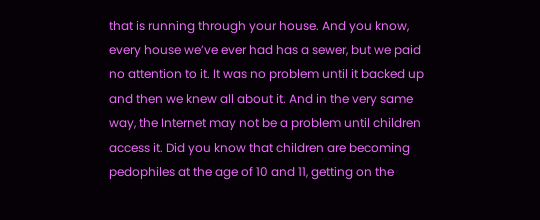that is running through your house. And you know, every house we’ve ever had has a sewer, but we paid no attention to it. It was no problem until it backed up and then we knew all about it. And in the very same way, the Internet may not be a problem until children access it. Did you know that children are becoming pedophiles at the age of 10 and 11, getting on the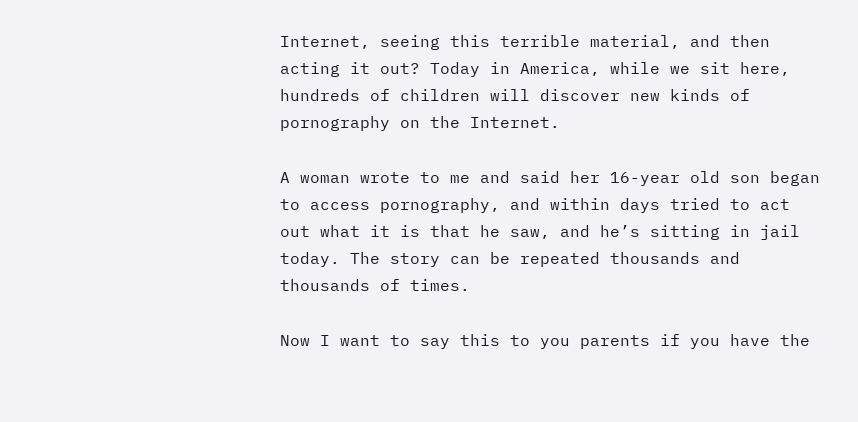Internet, seeing this terrible material, and then acting it out? Today in America, while we sit here, hundreds of children will discover new kinds of pornography on the Internet.

A woman wrote to me and said her 16-year old son began to access pornography, and within days tried to act out what it is that he saw, and he’s sitting in jail today. The story can be repeated thousands and thousands of times.

Now I want to say this to you parents if you have the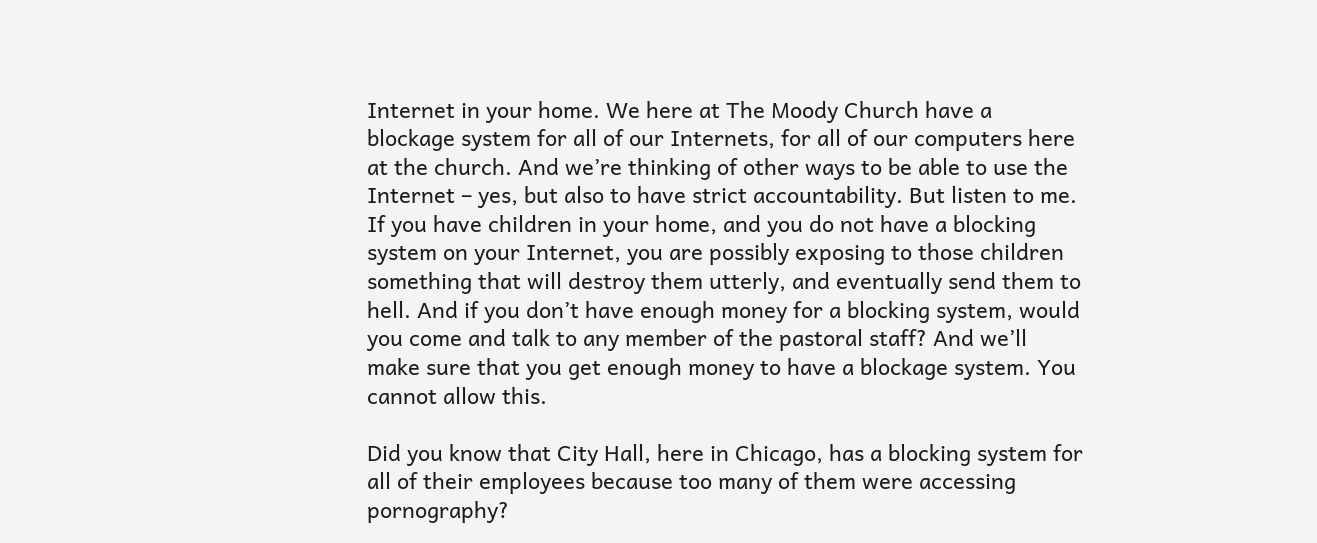Internet in your home. We here at The Moody Church have a blockage system for all of our Internets, for all of our computers here at the church. And we’re thinking of other ways to be able to use the Internet – yes, but also to have strict accountability. But listen to me. If you have children in your home, and you do not have a blocking system on your Internet, you are possibly exposing to those children something that will destroy them utterly, and eventually send them to hell. And if you don’t have enough money for a blocking system, would you come and talk to any member of the pastoral staff? And we’ll make sure that you get enough money to have a blockage system. You cannot allow this.

Did you know that City Hall, here in Chicago, has a blocking system for all of their employees because too many of them were accessing pornography?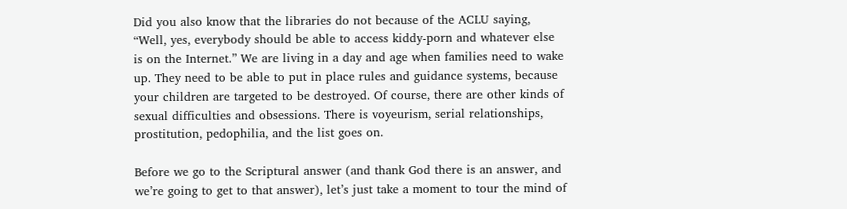Did you also know that the libraries do not because of the ACLU saying, “Well, yes, everybody should be able to access kiddy-porn and whatever else is on the Internet.” We are living in a day and age when families need to wake up. They need to be able to put in place rules and guidance systems, because your children are targeted to be destroyed. Of course, there are other kinds of sexual difficulties and obsessions. There is voyeurism, serial relationships, prostitution, pedophilia, and the list goes on.

Before we go to the Scriptural answer (and thank God there is an answer, and we’re going to get to that answer), let’s just take a moment to tour the mind of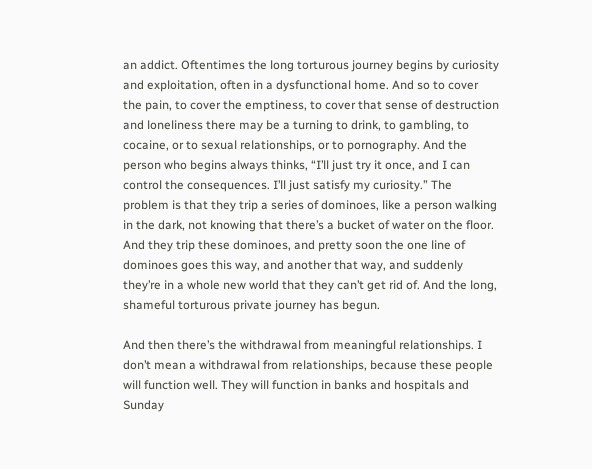an addict. Oftentimes the long torturous journey begins by curiosity and exploitation, often in a dysfunctional home. And so to cover the pain, to cover the emptiness, to cover that sense of destruction and loneliness there may be a turning to drink, to gambling, to cocaine, or to sexual relationships, or to pornography. And the person who begins always thinks, “I’ll just try it once, and I can control the consequences. I’ll just satisfy my curiosity.” The problem is that they trip a series of dominoes, like a person walking in the dark, not knowing that there’s a bucket of water on the floor. And they trip these dominoes, and pretty soon the one line of dominoes goes this way, and another that way, and suddenly they’re in a whole new world that they can’t get rid of. And the long, shameful torturous private journey has begun.

And then there’s the withdrawal from meaningful relationships. I don’t mean a withdrawal from relationships, because these people will function well. They will function in banks and hospitals and Sunday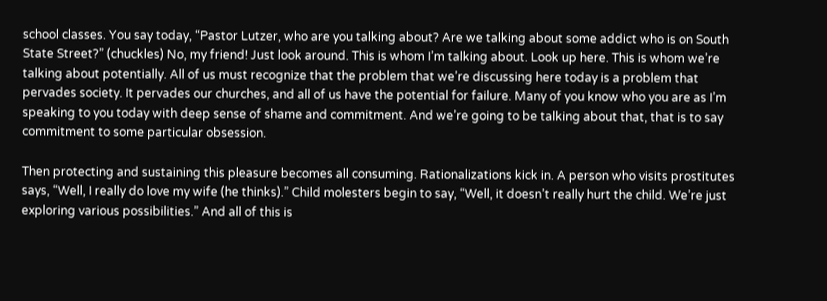school classes. You say today, “Pastor Lutzer, who are you talking about? Are we talking about some addict who is on South State Street?” (chuckles) No, my friend! Just look around. This is whom I’m talking about. Look up here. This is whom we’re talking about potentially. All of us must recognize that the problem that we’re discussing here today is a problem that pervades society. It pervades our churches, and all of us have the potential for failure. Many of you know who you are as I’m speaking to you today with deep sense of shame and commitment. And we’re going to be talking about that, that is to say commitment to some particular obsession.

Then protecting and sustaining this pleasure becomes all consuming. Rationalizations kick in. A person who visits prostitutes says, “Well, I really do love my wife (he thinks).” Child molesters begin to say, “Well, it doesn’t really hurt the child. We’re just exploring various possibilities.” And all of this is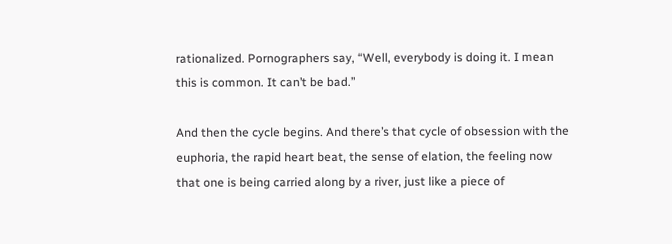rationalized. Pornographers say, “Well, everybody is doing it. I mean this is common. It can’t be bad.”

And then the cycle begins. And there’s that cycle of obsession with the euphoria, the rapid heart beat, the sense of elation, the feeling now that one is being carried along by a river, just like a piece of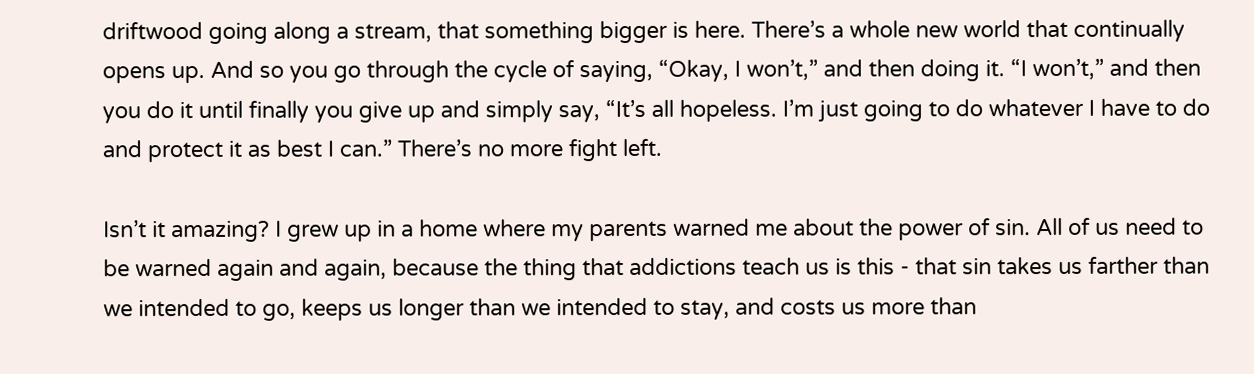driftwood going along a stream, that something bigger is here. There’s a whole new world that continually opens up. And so you go through the cycle of saying, “Okay, I won’t,” and then doing it. “I won’t,” and then you do it until finally you give up and simply say, “It’s all hopeless. I’m just going to do whatever I have to do and protect it as best I can.” There’s no more fight left.

Isn’t it amazing? I grew up in a home where my parents warned me about the power of sin. All of us need to be warned again and again, because the thing that addictions teach us is this - that sin takes us farther than we intended to go, keeps us longer than we intended to stay, and costs us more than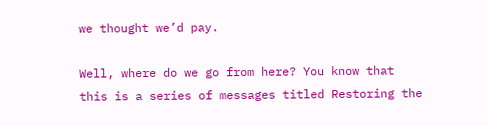we thought we’d pay.

Well, where do we go from here? You know that this is a series of messages titled Restoring the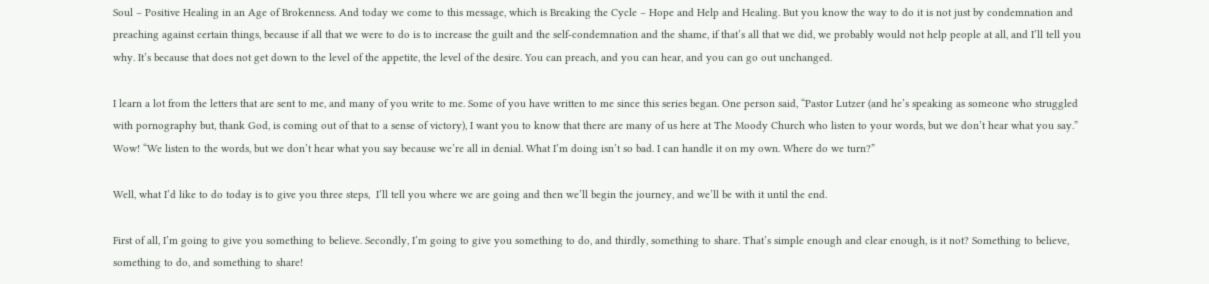Soul – Positive Healing in an Age of Brokenness. And today we come to this message, which is Breaking the Cycle – Hope and Help and Healing. But you know the way to do it is not just by condemnation and preaching against certain things, because if all that we were to do is to increase the guilt and the self-condemnation and the shame, if that’s all that we did, we probably would not help people at all, and I’ll tell you why. It’s because that does not get down to the level of the appetite, the level of the desire. You can preach, and you can hear, and you can go out unchanged.

I learn a lot from the letters that are sent to me, and many of you write to me. Some of you have written to me since this series began. One person said, “Pastor Lutzer (and he’s speaking as someone who struggled with pornography but, thank God, is coming out of that to a sense of victory), I want you to know that there are many of us here at The Moody Church who listen to your words, but we don’t hear what you say.” Wow! “We listen to the words, but we don’t hear what you say because we’re all in denial. What I’m doing isn’t so bad. I can handle it on my own. Where do we turn?”

Well, what I’d like to do today is to give you three steps,  I’ll tell you where we are going and then we’ll begin the journey, and we’ll be with it until the end.

First of all, I’m going to give you something to believe. Secondly, I’m going to give you something to do, and thirdly, something to share. That’s simple enough and clear enough, is it not? Something to believe, something to do, and something to share!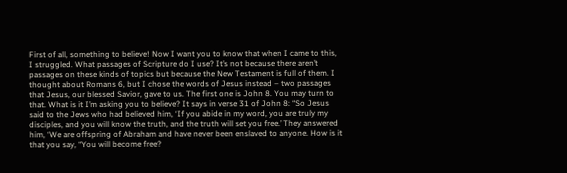First of all, something to believe! Now I want you to know that when I came to this, I struggled. What passages of Scripture do I use? It’s not because there aren’t passages on these kinds of topics but because the New Testament is full of them. I thought about Romans 6, but I chose the words of Jesus instead – two passages that Jesus, our blessed Savior, gave to us. The first one is John 8. You may turn to that. What is it I’m asking you to believe? It says in verse 31 of John 8: “So Jesus said to the Jews who had believed him, ‘If you abide in my word, you are truly my disciples, and you will know the truth, and the truth will set you free.’ They answered him, ‘We are offspring of Abraham and have never been enslaved to anyone. How is it that you say, “You will become free?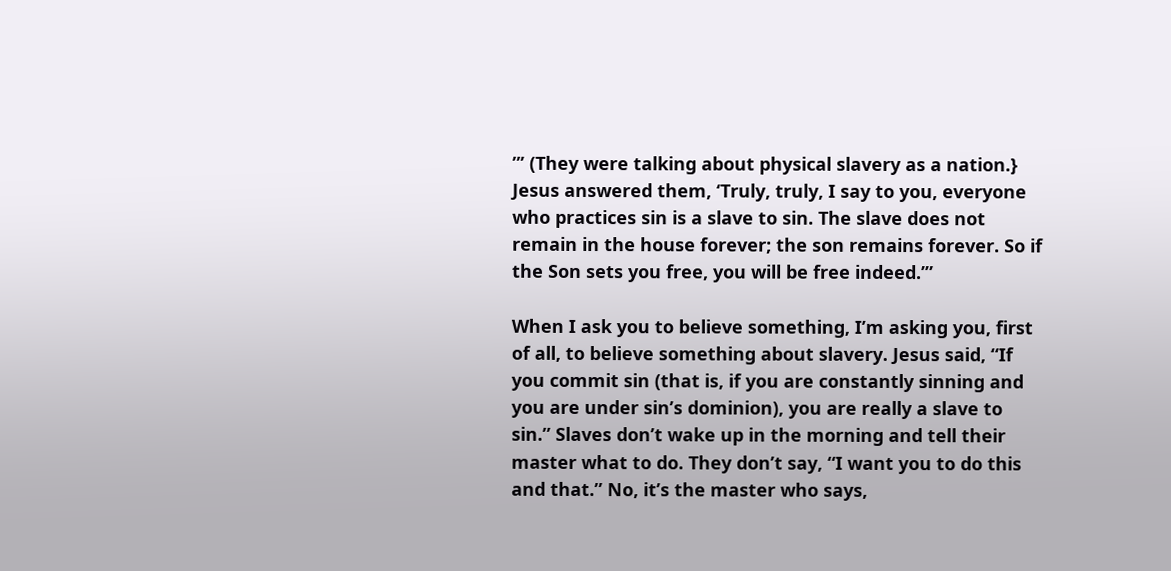”’ (They were talking about physical slavery as a nation.} Jesus answered them, ‘Truly, truly, I say to you, everyone who practices sin is a slave to sin. The slave does not remain in the house forever; the son remains forever. So if the Son sets you free, you will be free indeed.’”

When I ask you to believe something, I’m asking you, first of all, to believe something about slavery. Jesus said, “If you commit sin (that is, if you are constantly sinning and you are under sin’s dominion), you are really a slave to sin.” Slaves don’t wake up in the morning and tell their master what to do. They don’t say, “I want you to do this and that.” No, it’s the master who says,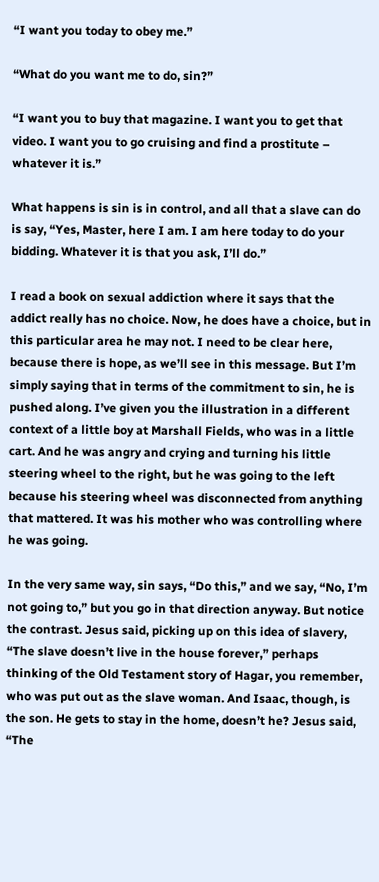“I want you today to obey me.”

“What do you want me to do, sin?”

“I want you to buy that magazine. I want you to get that video. I want you to go cruising and find a prostitute – whatever it is.”

What happens is sin is in control, and all that a slave can do is say, “Yes, Master, here I am. I am here today to do your bidding. Whatever it is that you ask, I’ll do.”

I read a book on sexual addiction where it says that the addict really has no choice. Now, he does have a choice, but in this particular area he may not. I need to be clear here, because there is hope, as we’ll see in this message. But I’m simply saying that in terms of the commitment to sin, he is pushed along. I’ve given you the illustration in a different context of a little boy at Marshall Fields, who was in a little cart. And he was angry and crying and turning his little steering wheel to the right, but he was going to the left because his steering wheel was disconnected from anything that mattered. It was his mother who was controlling where he was going.

In the very same way, sin says, “Do this,” and we say, “No, I’m not going to,” but you go in that direction anyway. But notice the contrast. Jesus said, picking up on this idea of slavery, “The slave doesn’t live in the house forever,” perhaps thinking of the Old Testament story of Hagar, you remember, who was put out as the slave woman. And Isaac, though, is the son. He gets to stay in the home, doesn’t he? Jesus said, “The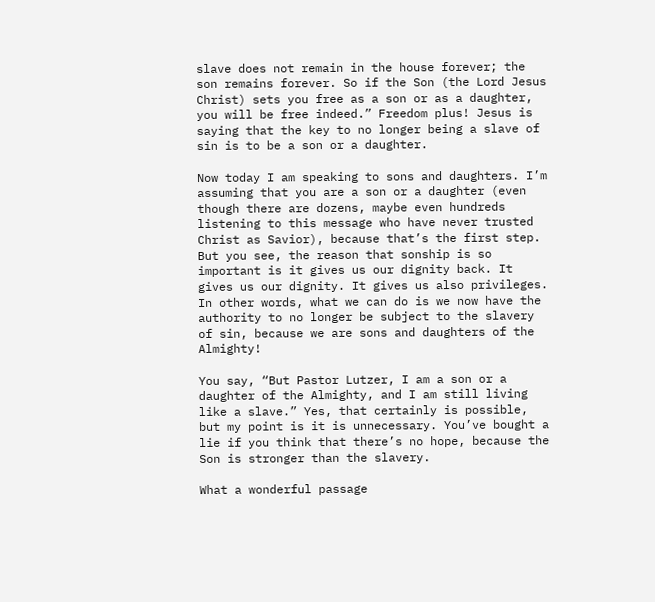slave does not remain in the house forever; the son remains forever. So if the Son (the Lord Jesus Christ) sets you free as a son or as a daughter, you will be free indeed.” Freedom plus! Jesus is saying that the key to no longer being a slave of sin is to be a son or a daughter.

Now today I am speaking to sons and daughters. I’m assuming that you are a son or a daughter (even though there are dozens, maybe even hundreds listening to this message who have never trusted Christ as Savior), because that’s the first step. But you see, the reason that sonship is so important is it gives us our dignity back. It gives us our dignity. It gives us also privileges. In other words, what we can do is we now have the authority to no longer be subject to the slavery of sin, because we are sons and daughters of the Almighty!

You say, “But Pastor Lutzer, I am a son or a daughter of the Almighty, and I am still living like a slave.” Yes, that certainly is possible, but my point is it is unnecessary. You’ve bought a lie if you think that there’s no hope, because the Son is stronger than the slavery.

What a wonderful passage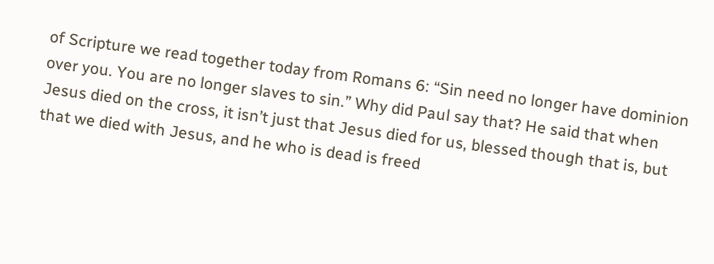of Scripture we read together today from Romans 6: “Sin need no longer have dominion over you. You are no longer slaves to sin.” Why did Paul say that? He said that when Jesus died on the cross, it isn’t just that Jesus died for us, blessed though that is, but that we died with Jesus, and he who is dead is freed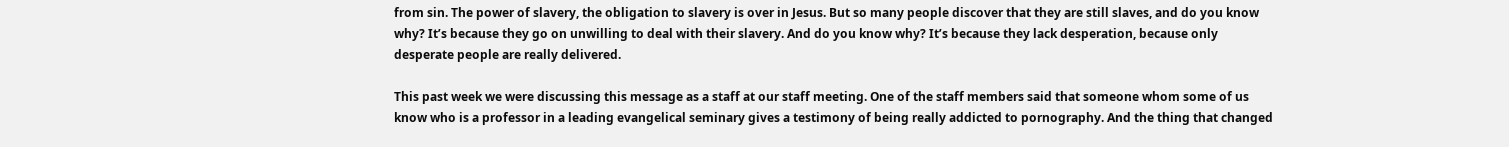from sin. The power of slavery, the obligation to slavery is over in Jesus. But so many people discover that they are still slaves, and do you know why? It’s because they go on unwilling to deal with their slavery. And do you know why? It’s because they lack desperation, because only desperate people are really delivered.

This past week we were discussing this message as a staff at our staff meeting. One of the staff members said that someone whom some of us know who is a professor in a leading evangelical seminary gives a testimony of being really addicted to pornography. And the thing that changed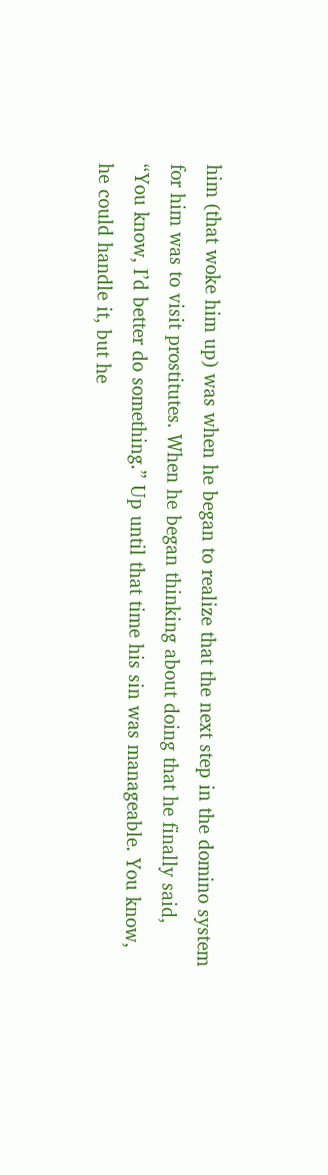him (that woke him up) was when he began to realize that the next step in the domino system for him was to visit prostitutes. When he began thinking about doing that he finally said, “You know, I’d better do something.” Up until that time his sin was manageable. You know, he could handle it, but he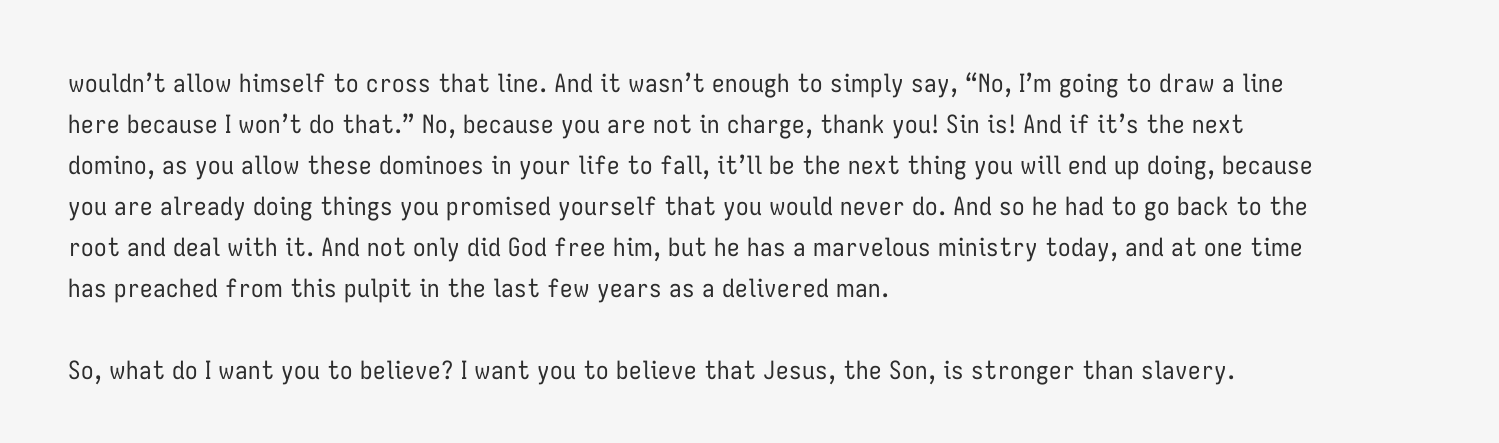wouldn’t allow himself to cross that line. And it wasn’t enough to simply say, “No, I’m going to draw a line here because I won’t do that.” No, because you are not in charge, thank you! Sin is! And if it’s the next domino, as you allow these dominoes in your life to fall, it’ll be the next thing you will end up doing, because you are already doing things you promised yourself that you would never do. And so he had to go back to the root and deal with it. And not only did God free him, but he has a marvelous ministry today, and at one time has preached from this pulpit in the last few years as a delivered man.

So, what do I want you to believe? I want you to believe that Jesus, the Son, is stronger than slavery.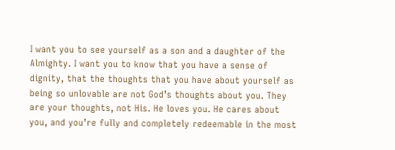I want you to see yourself as a son and a daughter of the Almighty. I want you to know that you have a sense of dignity, that the thoughts that you have about yourself as being so unlovable are not God’s thoughts about you. They are your thoughts, not His. He loves you. He cares about you, and you’re fully and completely redeemable in the most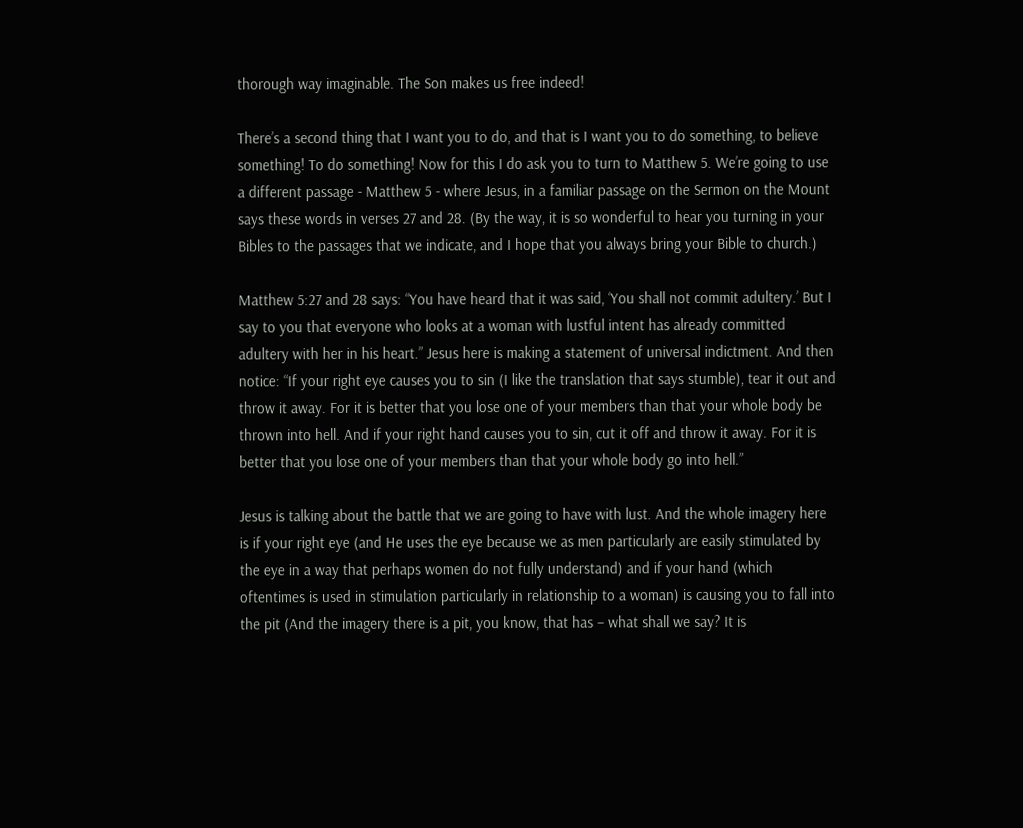thorough way imaginable. The Son makes us free indeed!

There’s a second thing that I want you to do, and that is I want you to do something, to believe something! To do something! Now for this I do ask you to turn to Matthew 5. We’re going to use a different passage - Matthew 5 - where Jesus, in a familiar passage on the Sermon on the Mount says these words in verses 27 and 28. (By the way, it is so wonderful to hear you turning in your Bibles to the passages that we indicate, and I hope that you always bring your Bible to church.)

Matthew 5:27 and 28 says: “You have heard that it was said, ‘You shall not commit adultery.’ But I say to you that everyone who looks at a woman with lustful intent has already committed adultery with her in his heart.” Jesus here is making a statement of universal indictment. And then notice: “If your right eye causes you to sin (I like the translation that says stumble), tear it out and throw it away. For it is better that you lose one of your members than that your whole body be thrown into hell. And if your right hand causes you to sin, cut it off and throw it away. For it is better that you lose one of your members than that your whole body go into hell.”

Jesus is talking about the battle that we are going to have with lust. And the whole imagery here is if your right eye (and He uses the eye because we as men particularly are easily stimulated by the eye in a way that perhaps women do not fully understand) and if your hand (which oftentimes is used in stimulation particularly in relationship to a woman) is causing you to fall into the pit (And the imagery there is a pit, you know, that has – what shall we say? It is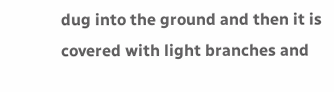dug into the ground and then it is covered with light branches and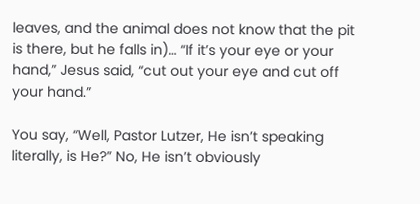leaves, and the animal does not know that the pit is there, but he falls in)… “If it’s your eye or your hand,” Jesus said, “cut out your eye and cut off your hand.”

You say, “Well, Pastor Lutzer, He isn’t speaking literally, is He?” No, He isn’t obviously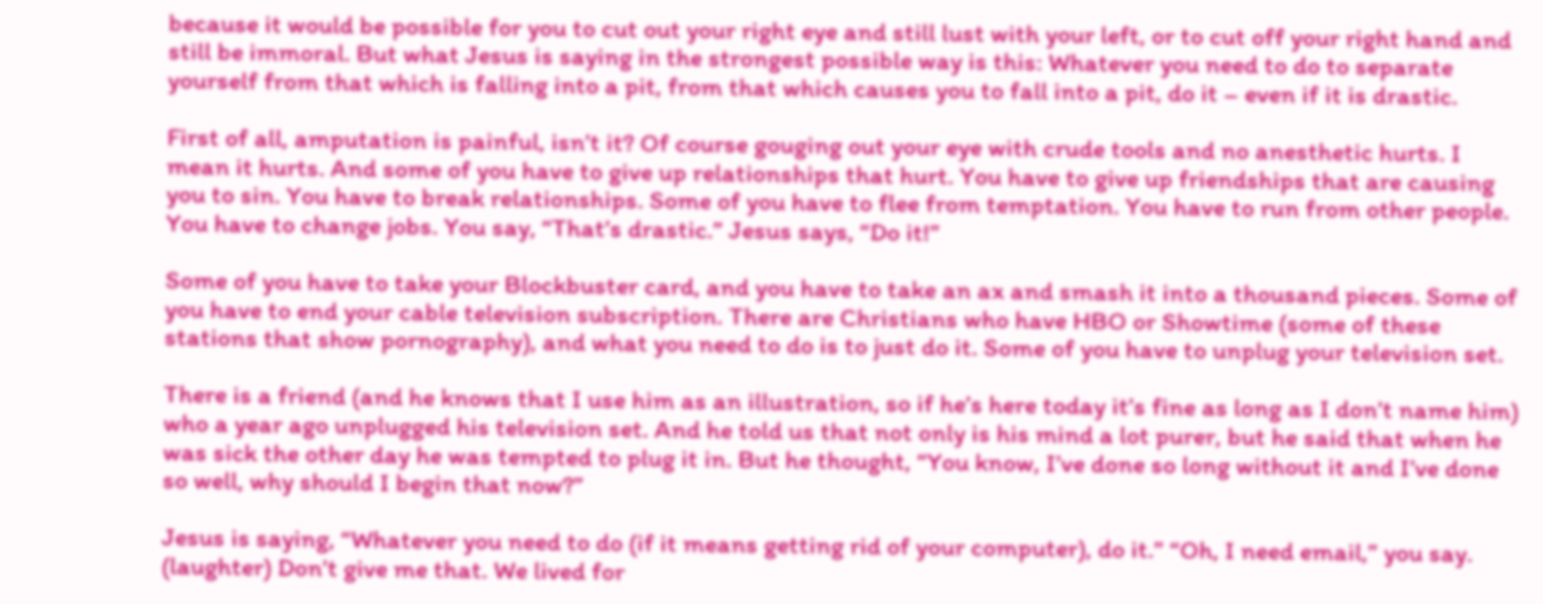because it would be possible for you to cut out your right eye and still lust with your left, or to cut off your right hand and still be immoral. But what Jesus is saying in the strongest possible way is this: Whatever you need to do to separate yourself from that which is falling into a pit, from that which causes you to fall into a pit, do it – even if it is drastic.

First of all, amputation is painful, isn’t it? Of course gouging out your eye with crude tools and no anesthetic hurts. I mean it hurts. And some of you have to give up relationships that hurt. You have to give up friendships that are causing you to sin. You have to break relationships. Some of you have to flee from temptation. You have to run from other people. You have to change jobs. You say, “That’s drastic.” Jesus says, “Do it!”

Some of you have to take your Blockbuster card, and you have to take an ax and smash it into a thousand pieces. Some of you have to end your cable television subscription. There are Christians who have HBO or Showtime (some of these stations that show pornography), and what you need to do is to just do it. Some of you have to unplug your television set.

There is a friend (and he knows that I use him as an illustration, so if he’s here today it’s fine as long as I don’t name him) who a year ago unplugged his television set. And he told us that not only is his mind a lot purer, but he said that when he was sick the other day he was tempted to plug it in. But he thought, “You know, I’ve done so long without it and I’ve done so well, why should I begin that now?”

Jesus is saying, “Whatever you need to do (if it means getting rid of your computer), do it.” “Oh, I need email,” you say. (laughter) Don’t give me that. We lived for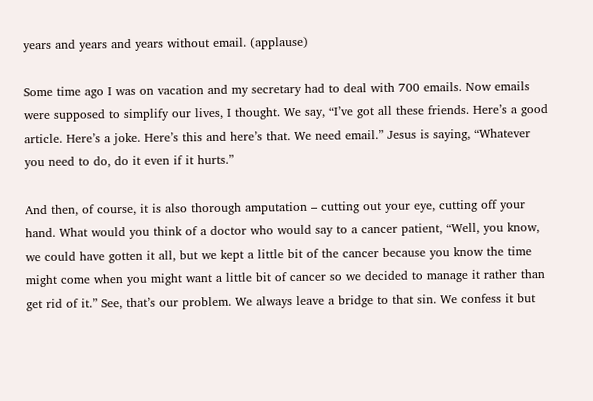years and years and years without email. (applause)

Some time ago I was on vacation and my secretary had to deal with 700 emails. Now emails were supposed to simplify our lives, I thought. We say, “I’ve got all these friends. Here’s a good article. Here’s a joke. Here’s this and here’s that. We need email.” Jesus is saying, “Whatever you need to do, do it even if it hurts.”

And then, of course, it is also thorough amputation – cutting out your eye, cutting off your hand. What would you think of a doctor who would say to a cancer patient, “Well, you know, we could have gotten it all, but we kept a little bit of the cancer because you know the time might come when you might want a little bit of cancer so we decided to manage it rather than get rid of it.” See, that’s our problem. We always leave a bridge to that sin. We confess it but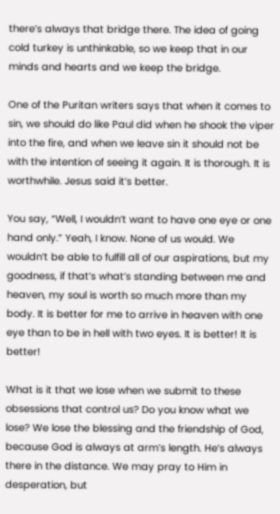there’s always that bridge there. The idea of going cold turkey is unthinkable, so we keep that in our minds and hearts and we keep the bridge.

One of the Puritan writers says that when it comes to sin, we should do like Paul did when he shook the viper into the fire, and when we leave sin it should not be with the intention of seeing it again. It is thorough. It is worthwhile. Jesus said it’s better.

You say, “Well, I wouldn’t want to have one eye or one hand only.” Yeah, I know. None of us would. We wouldn’t be able to fulfill all of our aspirations, but my goodness, if that’s what’s standing between me and heaven, my soul is worth so much more than my body. It is better for me to arrive in heaven with one eye than to be in hell with two eyes. It is better! It is better!

What is it that we lose when we submit to these obsessions that control us? Do you know what we lose? We lose the blessing and the friendship of God, because God is always at arm’s length. He’s always there in the distance. We may pray to Him in desperation, but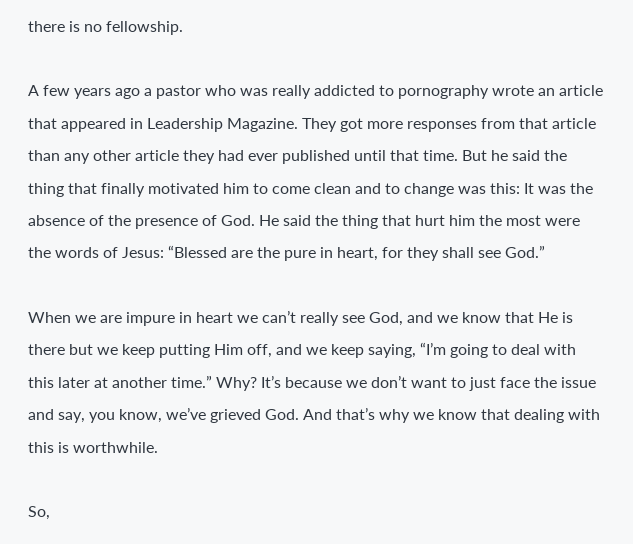there is no fellowship.

A few years ago a pastor who was really addicted to pornography wrote an article that appeared in Leadership Magazine. They got more responses from that article than any other article they had ever published until that time. But he said the thing that finally motivated him to come clean and to change was this: It was the absence of the presence of God. He said the thing that hurt him the most were the words of Jesus: “Blessed are the pure in heart, for they shall see God.”

When we are impure in heart we can’t really see God, and we know that He is there but we keep putting Him off, and we keep saying, “I’m going to deal with this later at another time.” Why? It’s because we don’t want to just face the issue and say, you know, we’ve grieved God. And that’s why we know that dealing with this is worthwhile.

So,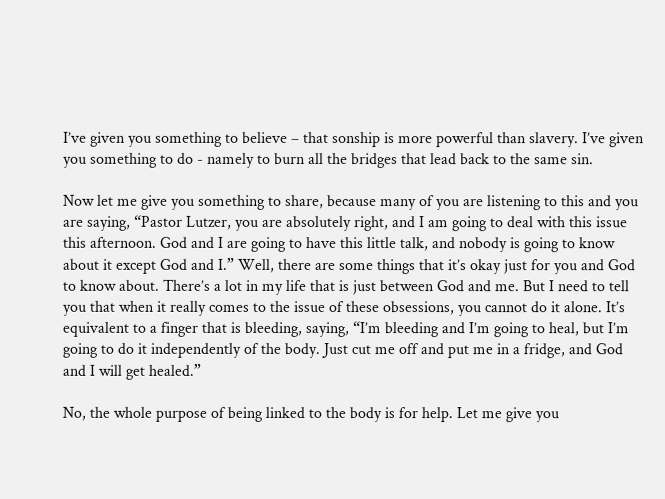I’ve given you something to believe – that sonship is more powerful than slavery. I’ve given you something to do - namely to burn all the bridges that lead back to the same sin.

Now let me give you something to share, because many of you are listening to this and you are saying, “Pastor Lutzer, you are absolutely right, and I am going to deal with this issue this afternoon. God and I are going to have this little talk, and nobody is going to know about it except God and I.” Well, there are some things that it’s okay just for you and God to know about. There’s a lot in my life that is just between God and me. But I need to tell you that when it really comes to the issue of these obsessions, you cannot do it alone. It’s equivalent to a finger that is bleeding, saying, “I’m bleeding and I’m going to heal, but I’m going to do it independently of the body. Just cut me off and put me in a fridge, and God and I will get healed.”

No, the whole purpose of being linked to the body is for help. Let me give you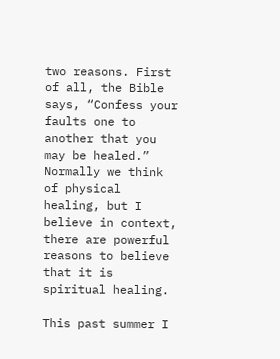two reasons. First of all, the Bible says, “Confess your faults one to another that you may be healed.” Normally we think of physical healing, but I believe in context, there are powerful reasons to believe that it is spiritual healing.

This past summer I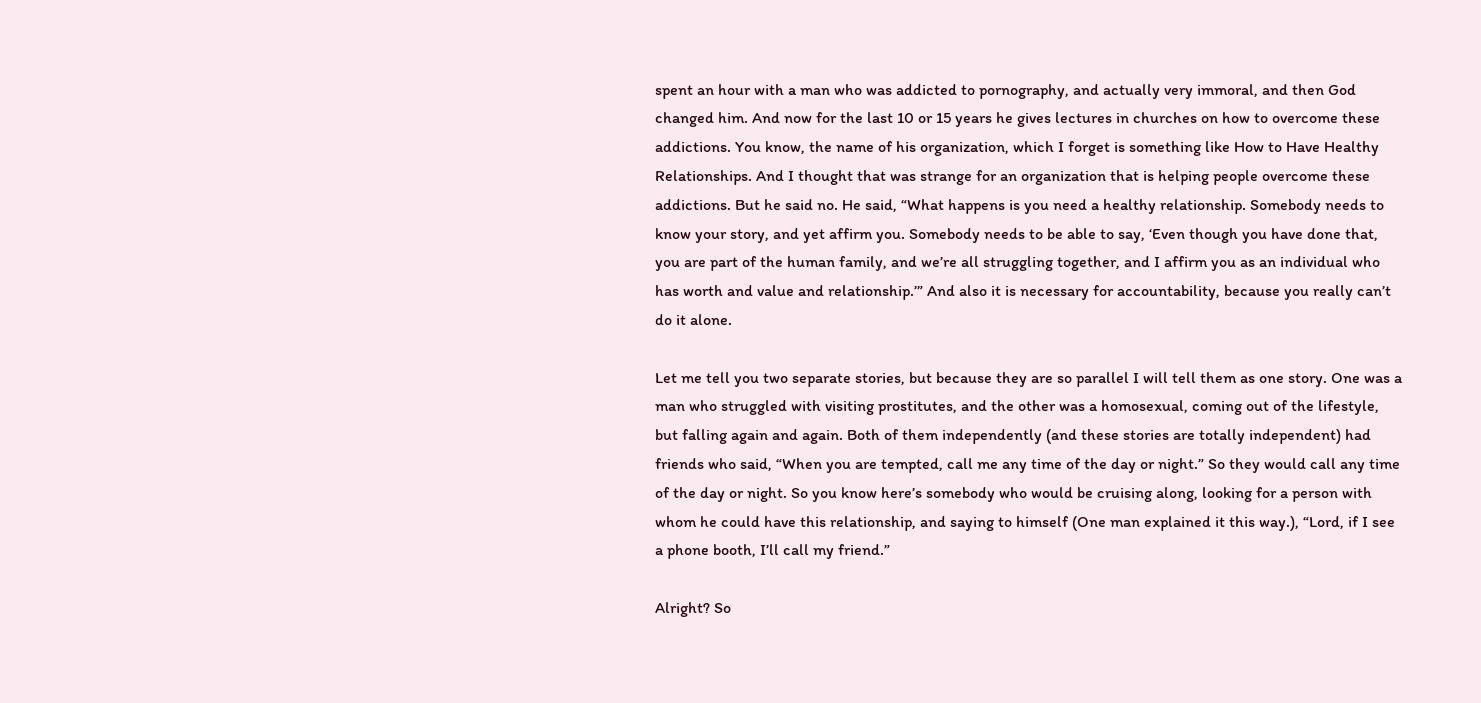spent an hour with a man who was addicted to pornography, and actually very immoral, and then God changed him. And now for the last 10 or 15 years he gives lectures in churches on how to overcome these addictions. You know, the name of his organization, which I forget is something like How to Have Healthy Relationships. And I thought that was strange for an organization that is helping people overcome these addictions. But he said no. He said, “What happens is you need a healthy relationship. Somebody needs to know your story, and yet affirm you. Somebody needs to be able to say, ‘Even though you have done that, you are part of the human family, and we’re all struggling together, and I affirm you as an individual who has worth and value and relationship.’” And also it is necessary for accountability, because you really can’t do it alone.

Let me tell you two separate stories, but because they are so parallel I will tell them as one story. One was a man who struggled with visiting prostitutes, and the other was a homosexual, coming out of the lifestyle, but falling again and again. Both of them independently (and these stories are totally independent) had friends who said, “When you are tempted, call me any time of the day or night.” So they would call any time of the day or night. So you know here’s somebody who would be cruising along, looking for a person with whom he could have this relationship, and saying to himself (One man explained it this way.), “Lord, if I see a phone booth, I’ll call my friend.”

Alright? So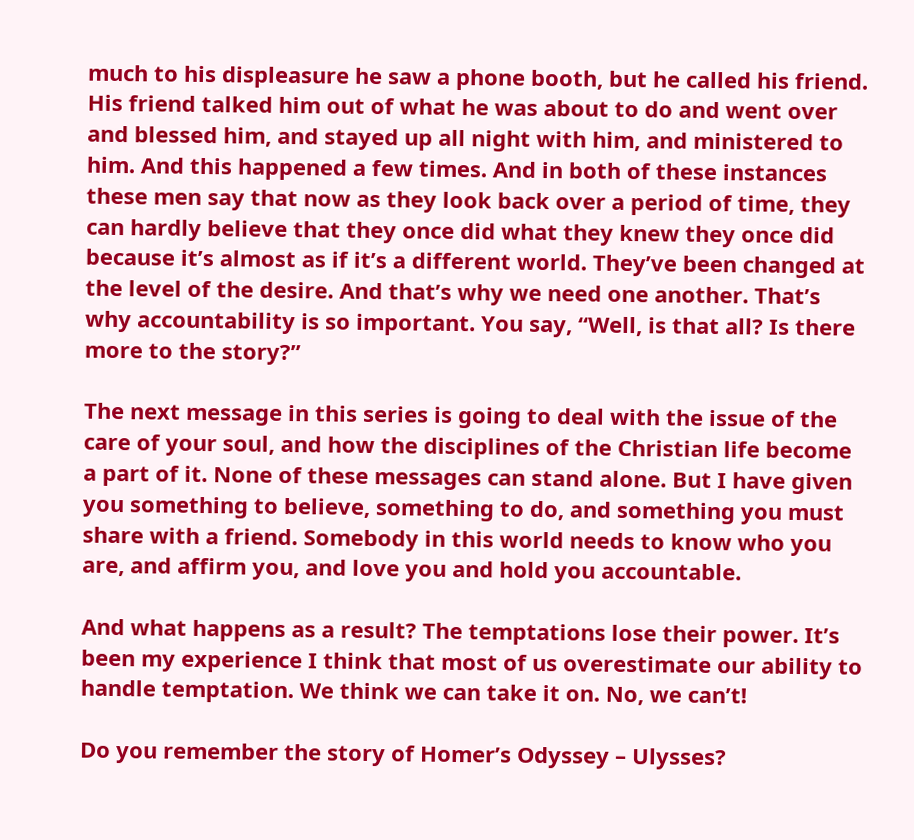much to his displeasure he saw a phone booth, but he called his friend. His friend talked him out of what he was about to do and went over and blessed him, and stayed up all night with him, and ministered to him. And this happened a few times. And in both of these instances these men say that now as they look back over a period of time, they can hardly believe that they once did what they knew they once did because it’s almost as if it’s a different world. They’ve been changed at the level of the desire. And that’s why we need one another. That’s why accountability is so important. You say, “Well, is that all? Is there more to the story?”

The next message in this series is going to deal with the issue of the care of your soul, and how the disciplines of the Christian life become a part of it. None of these messages can stand alone. But I have given you something to believe, something to do, and something you must share with a friend. Somebody in this world needs to know who you are, and affirm you, and love you and hold you accountable.

And what happens as a result? The temptations lose their power. It’s been my experience I think that most of us overestimate our ability to handle temptation. We think we can take it on. No, we can’t!

Do you remember the story of Homer’s Odyssey – Ulysses?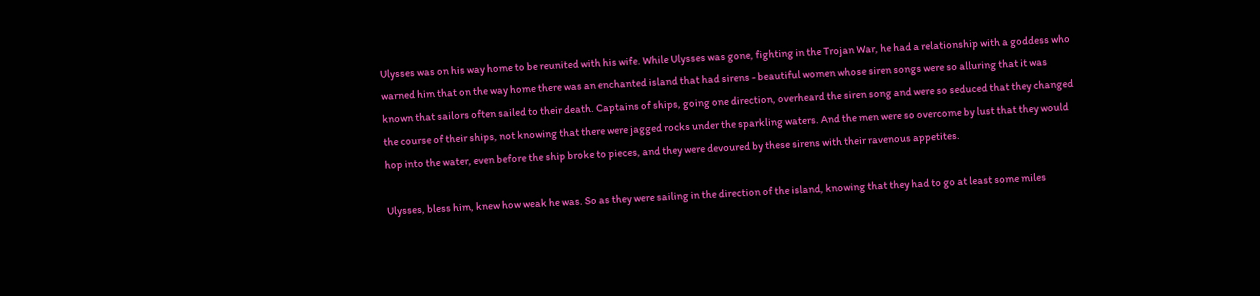Ulysses was on his way home to be reunited with his wife. While Ulysses was gone, fighting in the Trojan War, he had a relationship with a goddess who warned him that on the way home there was an enchanted island that had sirens - beautiful women whose siren songs were so alluring that it was known that sailors often sailed to their death. Captains of ships, going one direction, overheard the siren song and were so seduced that they changed the course of their ships, not knowing that there were jagged rocks under the sparkling waters. And the men were so overcome by lust that they would hop into the water, even before the ship broke to pieces, and they were devoured by these sirens with their ravenous appetites.

Ulysses, bless him, knew how weak he was. So as they were sailing in the direction of the island, knowing that they had to go at least some miles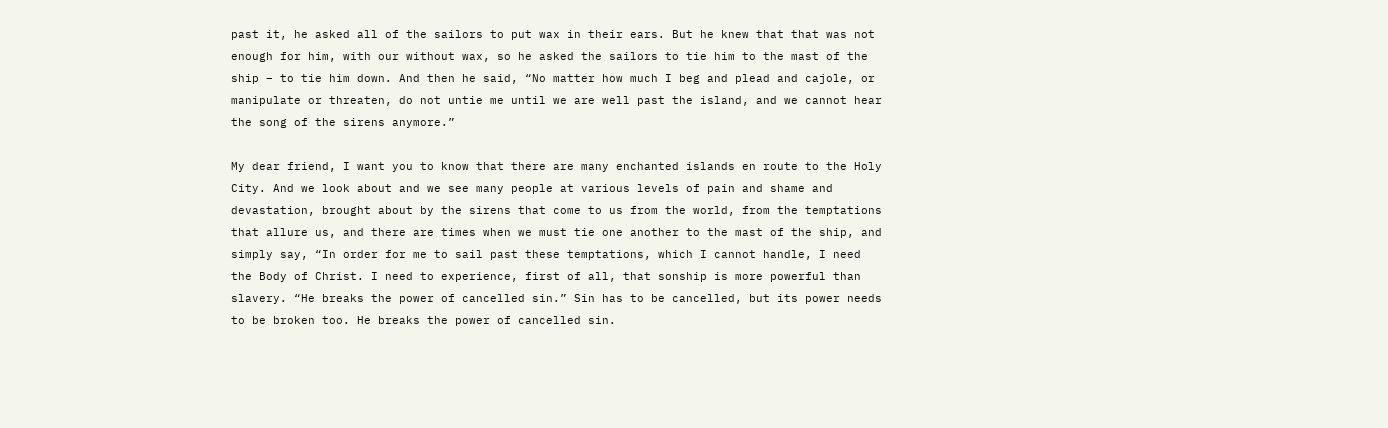past it, he asked all of the sailors to put wax in their ears. But he knew that that was not enough for him, with our without wax, so he asked the sailors to tie him to the mast of the ship – to tie him down. And then he said, “No matter how much I beg and plead and cajole, or manipulate or threaten, do not untie me until we are well past the island, and we cannot hear the song of the sirens anymore.”

My dear friend, I want you to know that there are many enchanted islands en route to the Holy City. And we look about and we see many people at various levels of pain and shame and devastation, brought about by the sirens that come to us from the world, from the temptations that allure us, and there are times when we must tie one another to the mast of the ship, and simply say, “In order for me to sail past these temptations, which I cannot handle, I need the Body of Christ. I need to experience, first of all, that sonship is more powerful than slavery. “He breaks the power of cancelled sin.” Sin has to be cancelled, but its power needs to be broken too. He breaks the power of cancelled sin.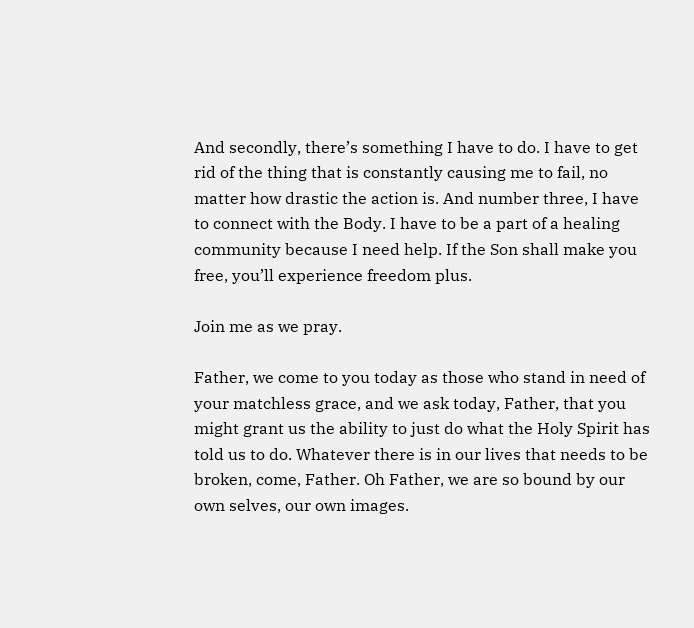And secondly, there’s something I have to do. I have to get rid of the thing that is constantly causing me to fail, no matter how drastic the action is. And number three, I have to connect with the Body. I have to be a part of a healing community because I need help. If the Son shall make you free, you’ll experience freedom plus.

Join me as we pray.

Father, we come to you today as those who stand in need of your matchless grace, and we ask today, Father, that you might grant us the ability to just do what the Holy Spirit has told us to do. Whatever there is in our lives that needs to be broken, come, Father. Oh Father, we are so bound by our own selves, our own images.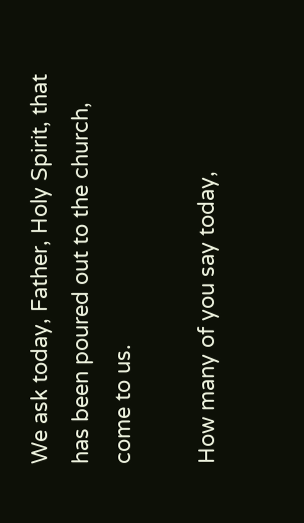We ask today, Father, Holy Spirit, that has been poured out to the church, come to us.

How many of you say today,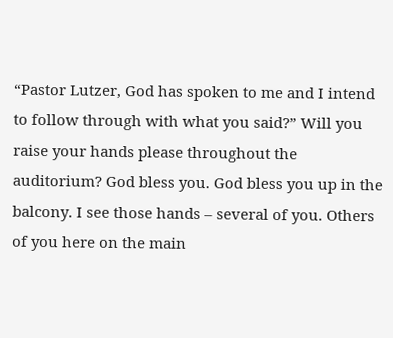“Pastor Lutzer, God has spoken to me and I intend to follow through with what you said?” Will you raise your hands please throughout the auditorium? God bless you. God bless you up in the balcony. I see those hands – several of you. Others of you here on the main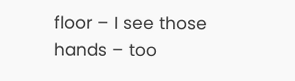floor – I see those hands – too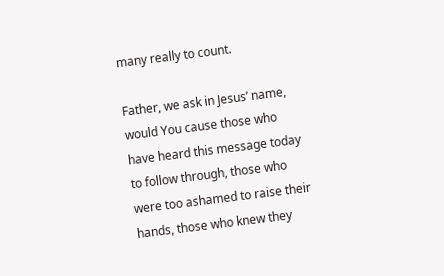many really to count.

Father, we ask in Jesus’ name, would You cause those who have heard this message today to follow through, those who were too ashamed to raise their hands, those who knew they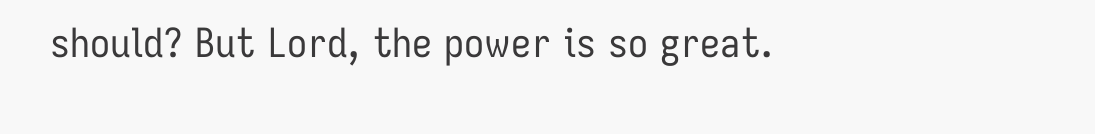should? But Lord, the power is so great.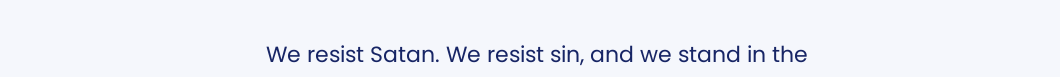We resist Satan. We resist sin, and we stand in the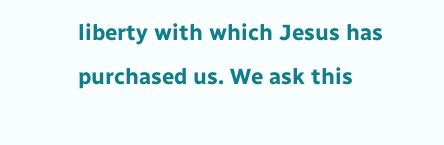liberty with which Jesus has purchased us. We ask this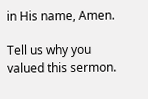in His name, Amen.

Tell us why you valued this sermon.